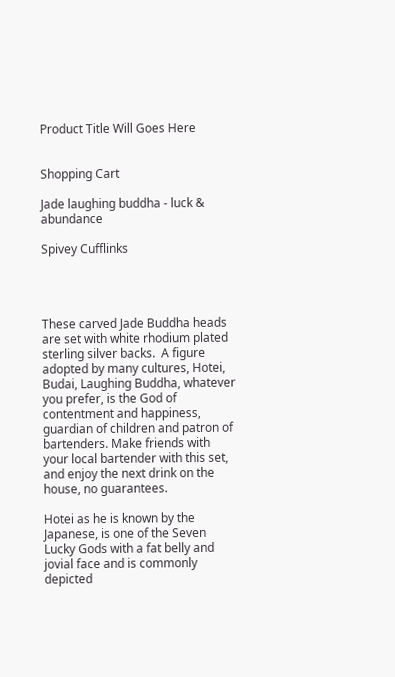Product Title Will Goes Here


Shopping Cart

Jade laughing buddha - luck & abundance

Spivey Cufflinks




These carved Jade Buddha heads are set with white rhodium plated sterling silver backs.  A figure adopted by many cultures, Hotei, Budai, Laughing Buddha, whatever you prefer, is the God of contentment and happiness, guardian of children and patron of bartenders. Make friends with your local bartender with this set, and enjoy the next drink on the house, no guarantees.

Hotei as he is known by the Japanese, is one of the Seven Lucky Gods with a fat belly and jovial face and is commonly depicted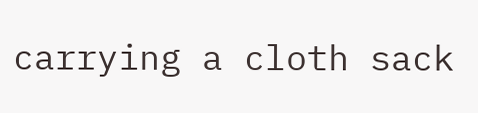carrying a cloth sack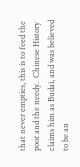that never empties, this is to feed the poor and the needy.  Chinese History claims him as Budai, and was believed to be an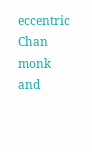eccentric Chan monk and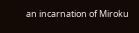an incarnation of Miroku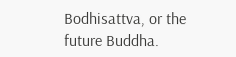Bodhisattva, or the future Buddha.